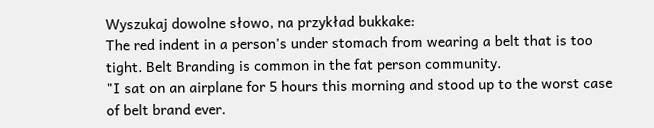Wyszukaj dowolne słowo, na przykład bukkake:
The red indent in a person's under stomach from wearing a belt that is too tight. Belt Branding is common in the fat person community.
"I sat on an airplane for 5 hours this morning and stood up to the worst case of belt brand ever.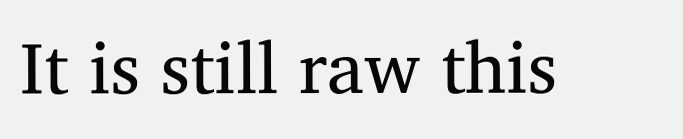It is still raw this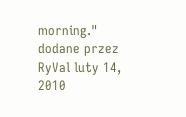morning."
dodane przez RyVal luty 14, 2010